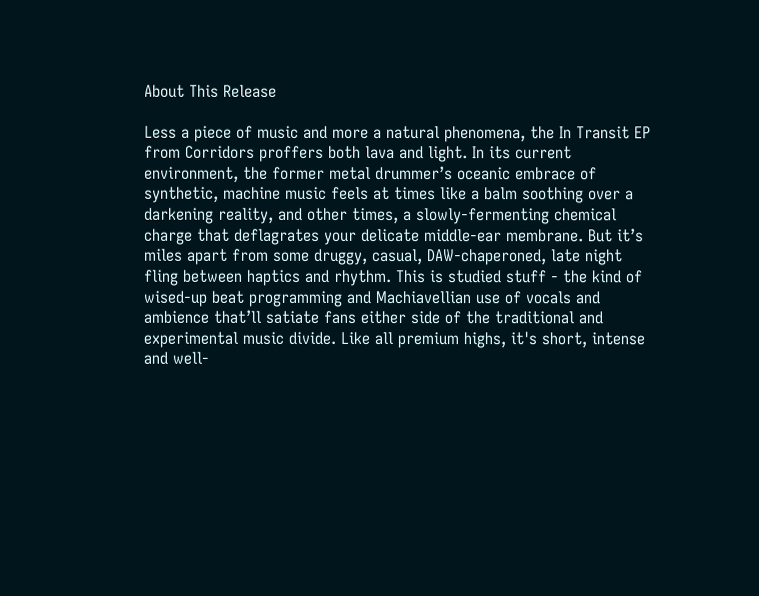About This Release

Less a piece of music and more a natural phenomena, the In Transit EP from Corridors proffers both lava and light. In its current environment, the former metal drummer’s oceanic embrace of synthetic, machine music feels at times like a balm soothing over a darkening reality, and other times, a slowly-fermenting chemical charge that deflagrates your delicate middle-ear membrane. But it’s miles apart from some druggy, casual, DAW-chaperoned, late night fling between haptics and rhythm. This is studied stuff - the kind of wised-up beat programming and Machiavellian use of vocals and ambience that’ll satiate fans either side of the traditional and experimental music divide. Like all premium highs, it's short, intense and well-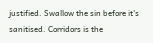justified. Swallow the sin before it's sanitised. Corridors is the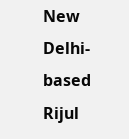New Delhi-based Rijul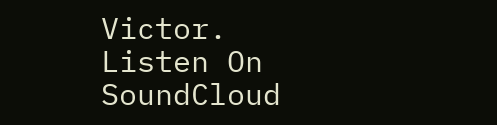Victor.
Listen On SoundCloud